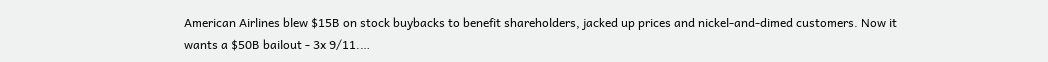American Airlines blew $15B on stock buybacks to benefit shareholders, jacked up prices and nickel-and-dimed customers. Now it wants a $50B bailout - 3x 9/11.…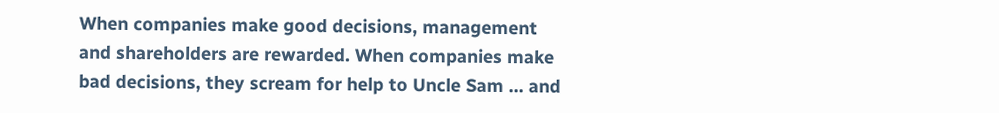When companies make good decisions, management and shareholders are rewarded. When companies make bad decisions, they scream for help to Uncle Sam … and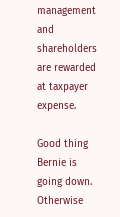management and shareholders are rewarded at taxpayer expense.

Good thing Bernie is going down. Otherwise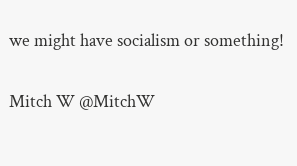we might have socialism or something!

Mitch W @MitchW